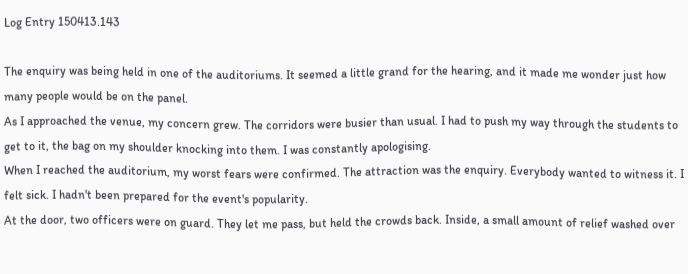Log Entry 150413.143

The enquiry was being held in one of the auditoriums. It seemed a little grand for the hearing, and it made me wonder just how many people would be on the panel.
As I approached the venue, my concern grew. The corridors were busier than usual. I had to push my way through the students to get to it, the bag on my shoulder knocking into them. I was constantly apologising.
When I reached the auditorium, my worst fears were confirmed. The attraction was the enquiry. Everybody wanted to witness it. I felt sick. I hadn't been prepared for the event's popularity.
At the door, two officers were on guard. They let me pass, but held the crowds back. Inside, a small amount of relief washed over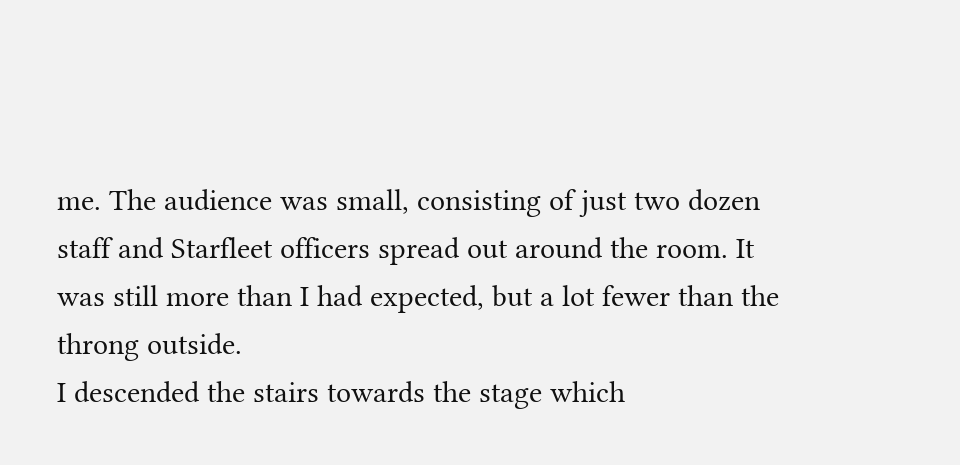me. The audience was small, consisting of just two dozen staff and Starfleet officers spread out around the room. It was still more than I had expected, but a lot fewer than the throng outside.
I descended the stairs towards the stage which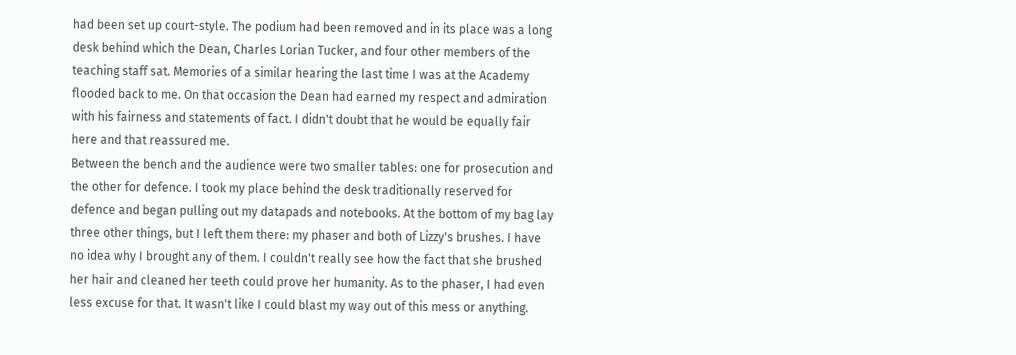had been set up court-style. The podium had been removed and in its place was a long desk behind which the Dean, Charles Lorian Tucker, and four other members of the teaching staff sat. Memories of a similar hearing the last time I was at the Academy flooded back to me. On that occasion the Dean had earned my respect and admiration with his fairness and statements of fact. I didn't doubt that he would be equally fair here and that reassured me.
Between the bench and the audience were two smaller tables: one for prosecution and the other for defence. I took my place behind the desk traditionally reserved for defence and began pulling out my datapads and notebooks. At the bottom of my bag lay three other things, but I left them there: my phaser and both of Lizzy's brushes. I have no idea why I brought any of them. I couldn't really see how the fact that she brushed her hair and cleaned her teeth could prove her humanity. As to the phaser, I had even less excuse for that. It wasn't like I could blast my way out of this mess or anything.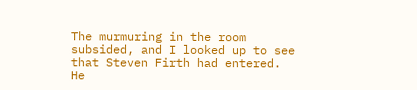The murmuring in the room subsided, and I looked up to see that Steven Firth had entered. He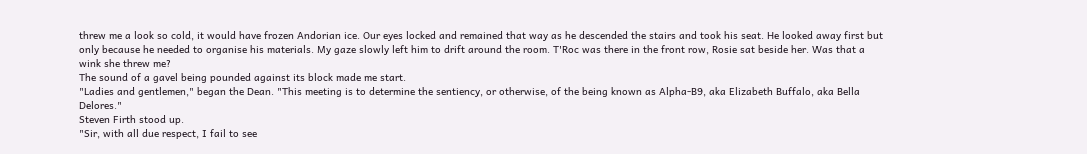threw me a look so cold, it would have frozen Andorian ice. Our eyes locked and remained that way as he descended the stairs and took his seat. He looked away first but only because he needed to organise his materials. My gaze slowly left him to drift around the room. T'Roc was there in the front row, Rosie sat beside her. Was that a wink she threw me?
The sound of a gavel being pounded against its block made me start.
"Ladies and gentlemen," began the Dean. "This meeting is to determine the sentiency, or otherwise, of the being known as Alpha-B9, aka Elizabeth Buffalo, aka Bella Delores."
Steven Firth stood up.
"Sir, with all due respect, I fail to see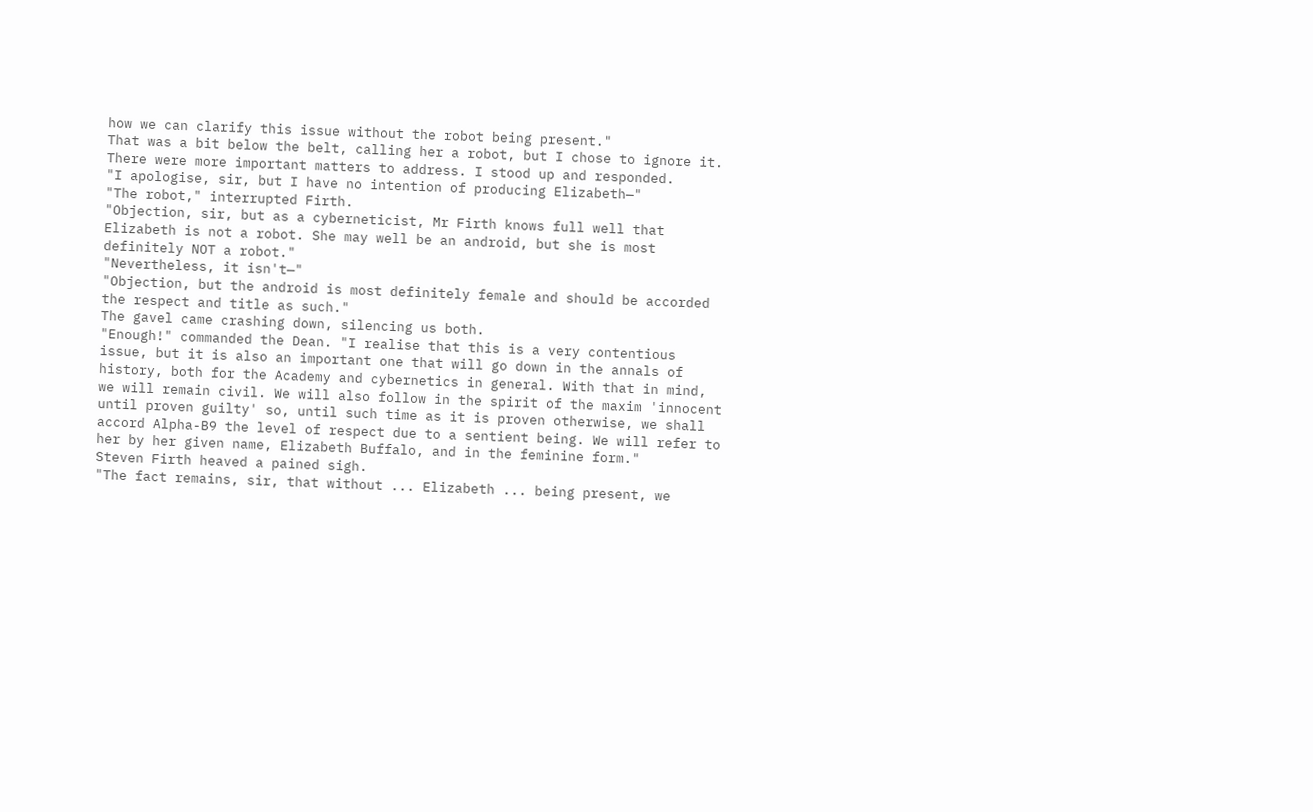how we can clarify this issue without the robot being present."
That was a bit below the belt, calling her a robot, but I chose to ignore it. There were more important matters to address. I stood up and responded.
"I apologise, sir, but I have no intention of producing Elizabeth—"
"The robot," interrupted Firth.
"Objection, sir, but as a cyberneticist, Mr Firth knows full well that Elizabeth is not a robot. She may well be an android, but she is most definitely NOT a robot."
"Nevertheless, it isn't—"
"Objection, but the android is most definitely female and should be accorded the respect and title as such."
The gavel came crashing down, silencing us both.
"Enough!" commanded the Dean. "I realise that this is a very contentious issue, but it is also an important one that will go down in the annals of history, both for the Academy and cybernetics in general. With that in mind, we will remain civil. We will also follow in the spirit of the maxim 'innocent until proven guilty' so, until such time as it is proven otherwise, we shall accord Alpha-B9 the level of respect due to a sentient being. We will refer to her by her given name, Elizabeth Buffalo, and in the feminine form."
Steven Firth heaved a pained sigh.
"The fact remains, sir, that without ... Elizabeth ... being present, we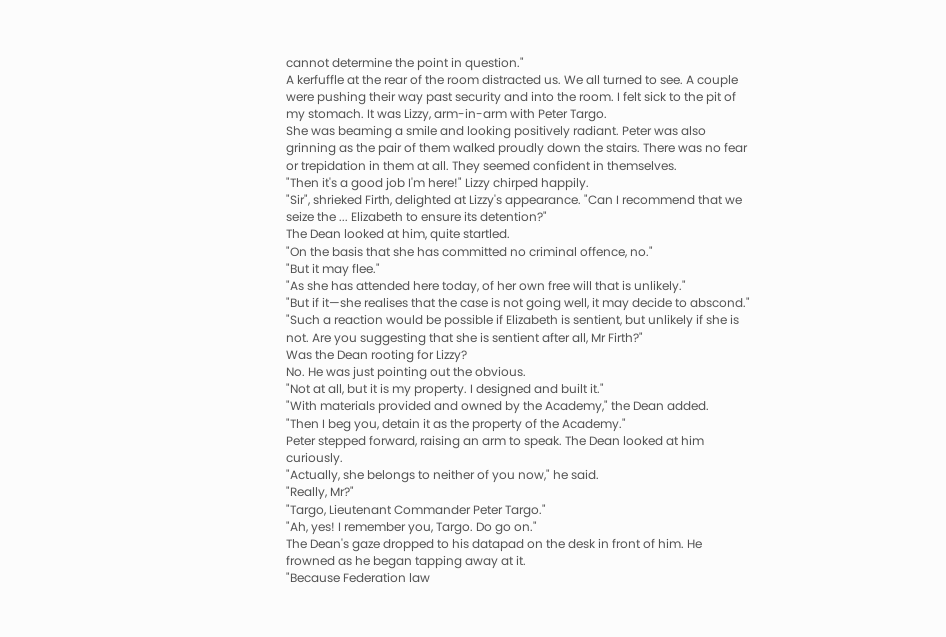cannot determine the point in question."
A kerfuffle at the rear of the room distracted us. We all turned to see. A couple were pushing their way past security and into the room. I felt sick to the pit of my stomach. It was Lizzy, arm-in-arm with Peter Targo.
She was beaming a smile and looking positively radiant. Peter was also grinning as the pair of them walked proudly down the stairs. There was no fear or trepidation in them at all. They seemed confident in themselves.
"Then it's a good job I'm here!" Lizzy chirped happily.
"Sir", shrieked Firth, delighted at Lizzy's appearance. "Can I recommend that we seize the ... Elizabeth to ensure its detention?"
The Dean looked at him, quite startled.
"On the basis that she has committed no criminal offence, no."
"But it may flee."
"As she has attended here today, of her own free will that is unlikely."
"But if it—she realises that the case is not going well, it may decide to abscond."
"Such a reaction would be possible if Elizabeth is sentient, but unlikely if she is not. Are you suggesting that she is sentient after all, Mr Firth?"
Was the Dean rooting for Lizzy?
No. He was just pointing out the obvious.
"Not at all, but it is my property. I designed and built it."
"With materials provided and owned by the Academy," the Dean added.
"Then I beg you, detain it as the property of the Academy."
Peter stepped forward, raising an arm to speak. The Dean looked at him curiously.
"Actually, she belongs to neither of you now," he said.
"Really, Mr?"
"Targo, Lieutenant Commander Peter Targo."
"Ah, yes! I remember you, Targo. Do go on."
The Dean's gaze dropped to his datapad on the desk in front of him. He frowned as he began tapping away at it.
"Because Federation law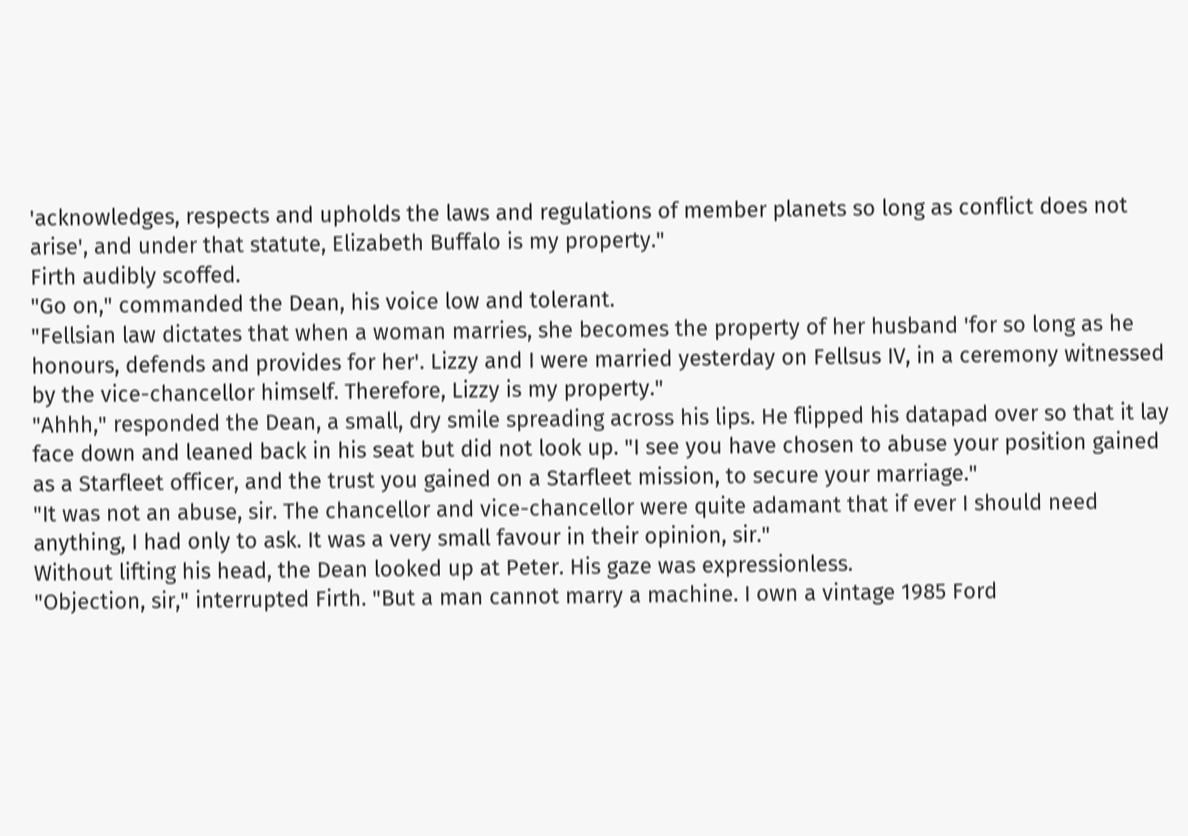'acknowledges, respects and upholds the laws and regulations of member planets so long as conflict does not arise', and under that statute, Elizabeth Buffalo is my property."
Firth audibly scoffed.
"Go on," commanded the Dean, his voice low and tolerant.
"Fellsian law dictates that when a woman marries, she becomes the property of her husband 'for so long as he honours, defends and provides for her'. Lizzy and I were married yesterday on Fellsus IV, in a ceremony witnessed by the vice-chancellor himself. Therefore, Lizzy is my property."
"Ahhh," responded the Dean, a small, dry smile spreading across his lips. He flipped his datapad over so that it lay face down and leaned back in his seat but did not look up. "I see you have chosen to abuse your position gained as a Starfleet officer, and the trust you gained on a Starfleet mission, to secure your marriage."
"It was not an abuse, sir. The chancellor and vice-chancellor were quite adamant that if ever I should need anything, I had only to ask. It was a very small favour in their opinion, sir."
Without lifting his head, the Dean looked up at Peter. His gaze was expressionless.
"Objection, sir," interrupted Firth. "But a man cannot marry a machine. I own a vintage 1985 Ford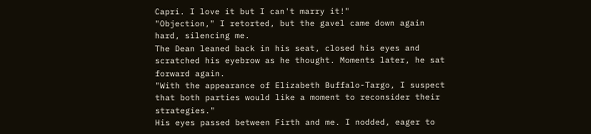Capri. I love it but I can't marry it!"
"Objection," I retorted, but the gavel came down again hard, silencing me.
The Dean leaned back in his seat, closed his eyes and scratched his eyebrow as he thought. Moments later, he sat forward again.
"With the appearance of Elizabeth Buffalo-Targo, I suspect that both parties would like a moment to reconsider their strategies."
His eyes passed between Firth and me. I nodded, eager to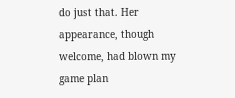do just that. Her appearance, though welcome, had blown my game plan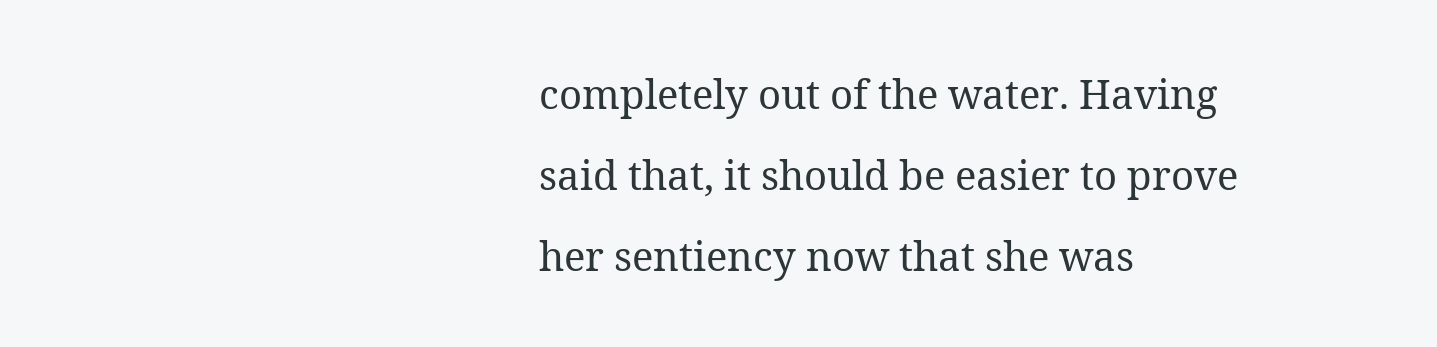completely out of the water. Having said that, it should be easier to prove her sentiency now that she was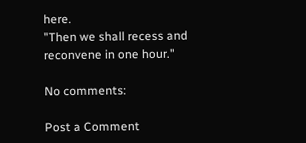here.
"Then we shall recess and reconvene in one hour."

No comments:

Post a Comment